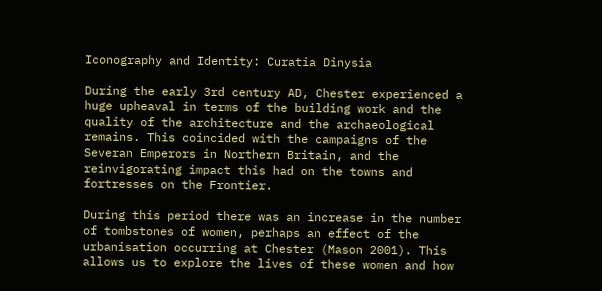Iconography and Identity: Curatia Dinysia

During the early 3rd century AD, Chester experienced a huge upheaval in terms of the building work and the quality of the architecture and the archaeological remains. This coincided with the campaigns of the Severan Emperors in Northern Britain, and the reinvigorating impact this had on the towns and fortresses on the Frontier.

During this period there was an increase in the number of tombstones of women, perhaps an effect of the urbanisation occurring at Chester (Mason 2001). This allows us to explore the lives of these women and how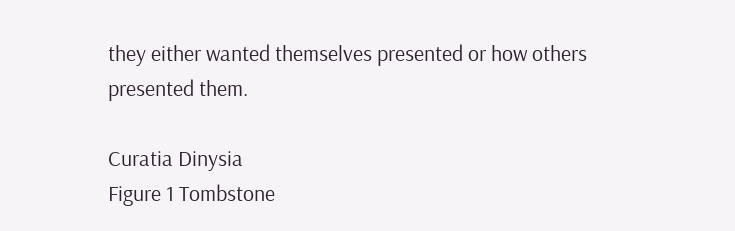they either wanted themselves presented or how others presented them.

Curatia Dinysia
Figure 1 Tombstone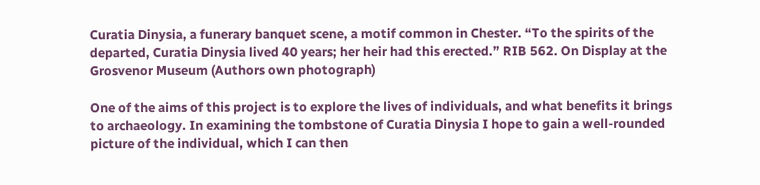Curatia Dinysia, a funerary banquet scene, a motif common in Chester. “To the spirits of the departed, Curatia Dinysia lived 40 years; her heir had this erected.” RIB 562. On Display at the Grosvenor Museum (Authors own photograph)

One of the aims of this project is to explore the lives of individuals, and what benefits it brings to archaeology. In examining the tombstone of Curatia Dinysia I hope to gain a well-rounded picture of the individual, which I can then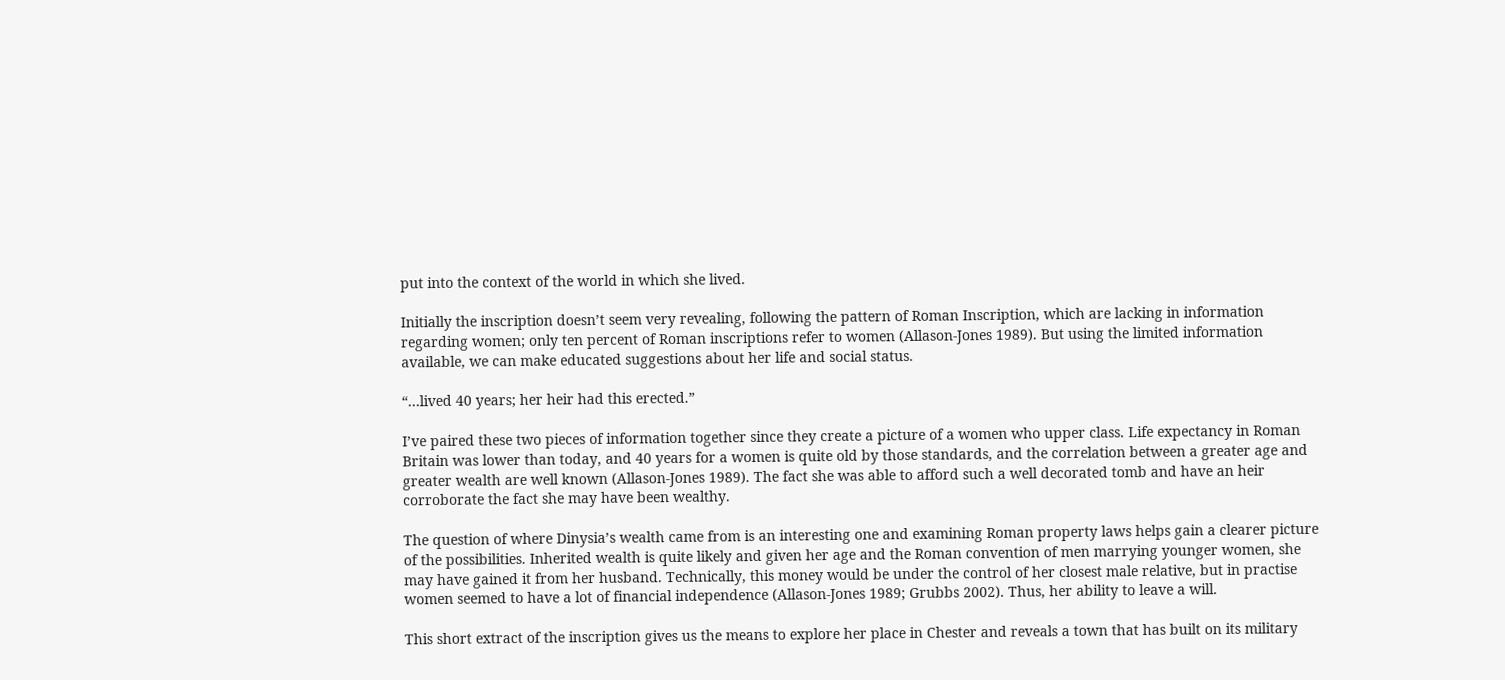put into the context of the world in which she lived.

Initially the inscription doesn’t seem very revealing, following the pattern of Roman Inscription, which are lacking in information regarding women; only ten percent of Roman inscriptions refer to women (Allason-Jones 1989). But using the limited information available, we can make educated suggestions about her life and social status.

“…lived 40 years; her heir had this erected.”

I’ve paired these two pieces of information together since they create a picture of a women who upper class. Life expectancy in Roman Britain was lower than today, and 40 years for a women is quite old by those standards, and the correlation between a greater age and greater wealth are well known (Allason-Jones 1989). The fact she was able to afford such a well decorated tomb and have an heir corroborate the fact she may have been wealthy.

The question of where Dinysia’s wealth came from is an interesting one and examining Roman property laws helps gain a clearer picture of the possibilities. Inherited wealth is quite likely and given her age and the Roman convention of men marrying younger women, she may have gained it from her husband. Technically, this money would be under the control of her closest male relative, but in practise women seemed to have a lot of financial independence (Allason-Jones 1989; Grubbs 2002). Thus, her ability to leave a will.

This short extract of the inscription gives us the means to explore her place in Chester and reveals a town that has built on its military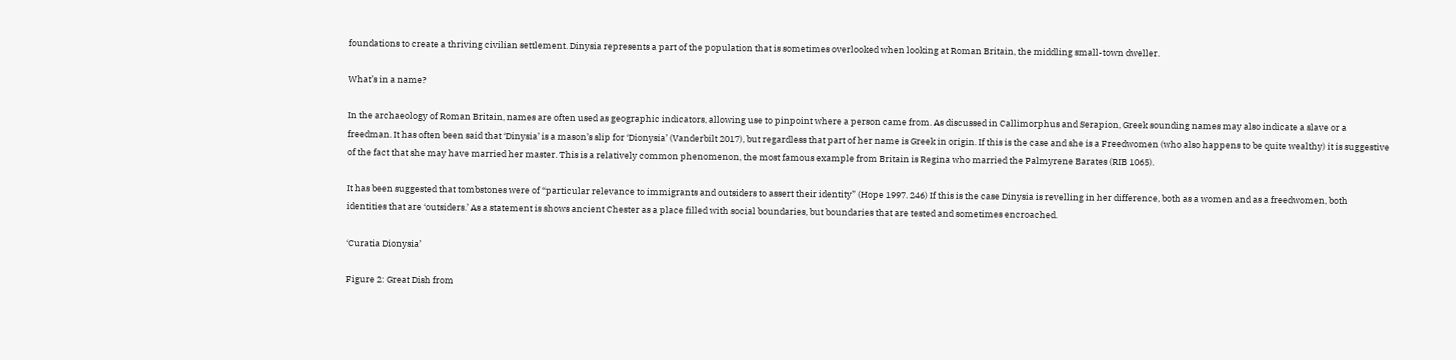foundations to create a thriving civilian settlement. Dinysia represents a part of the population that is sometimes overlooked when looking at Roman Britain, the middling small-town dweller.

What’s in a name?

In the archaeology of Roman Britain, names are often used as geographic indicators, allowing use to pinpoint where a person came from. As discussed in Callimorphus and Serapion, Greek sounding names may also indicate a slave or a freedman. It has often been said that ‘Dinysia’ is a mason’s slip for ‘Dionysia’ (Vanderbilt 2017), but regardless that part of her name is Greek in origin. If this is the case and she is a Freedwomen (who also happens to be quite wealthy) it is suggestive of the fact that she may have married her master. This is a relatively common phenomenon, the most famous example from Britain is Regina who married the Palmyrene Barates (RIB 1065).

It has been suggested that tombstones were of “particular relevance to immigrants and outsiders to assert their identity” (Hope 1997. 246) If this is the case Dinysia is revelling in her difference, both as a women and as a freedwomen, both identities that are ‘outsiders.’ As a statement is shows ancient Chester as a place filled with social boundaries, but boundaries that are tested and sometimes encroached.

‘Curatia Dionysia’

Figure 2: Great Dish from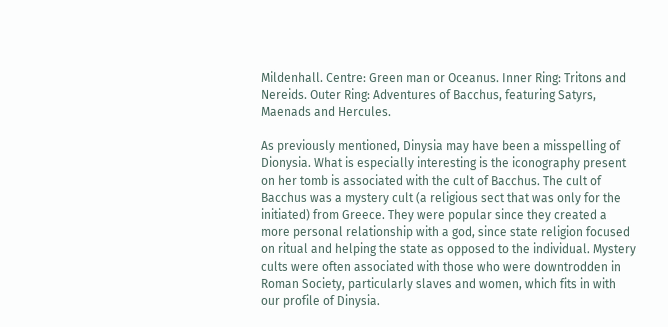Mildenhall. Centre: Green man or Oceanus. Inner Ring: Tritons and Nereids. Outer Ring: Adventures of Bacchus, featuring Satyrs, Maenads and Hercules.

As previously mentioned, Dinysia may have been a misspelling of Dionysia. What is especially interesting is the iconography present on her tomb is associated with the cult of Bacchus. The cult of Bacchus was a mystery cult (a religious sect that was only for the initiated) from Greece. They were popular since they created a more personal relationship with a god, since state religion focused on ritual and helping the state as opposed to the individual. Mystery cults were often associated with those who were downtrodden in Roman Society, particularly slaves and women, which fits in with our profile of Dinysia.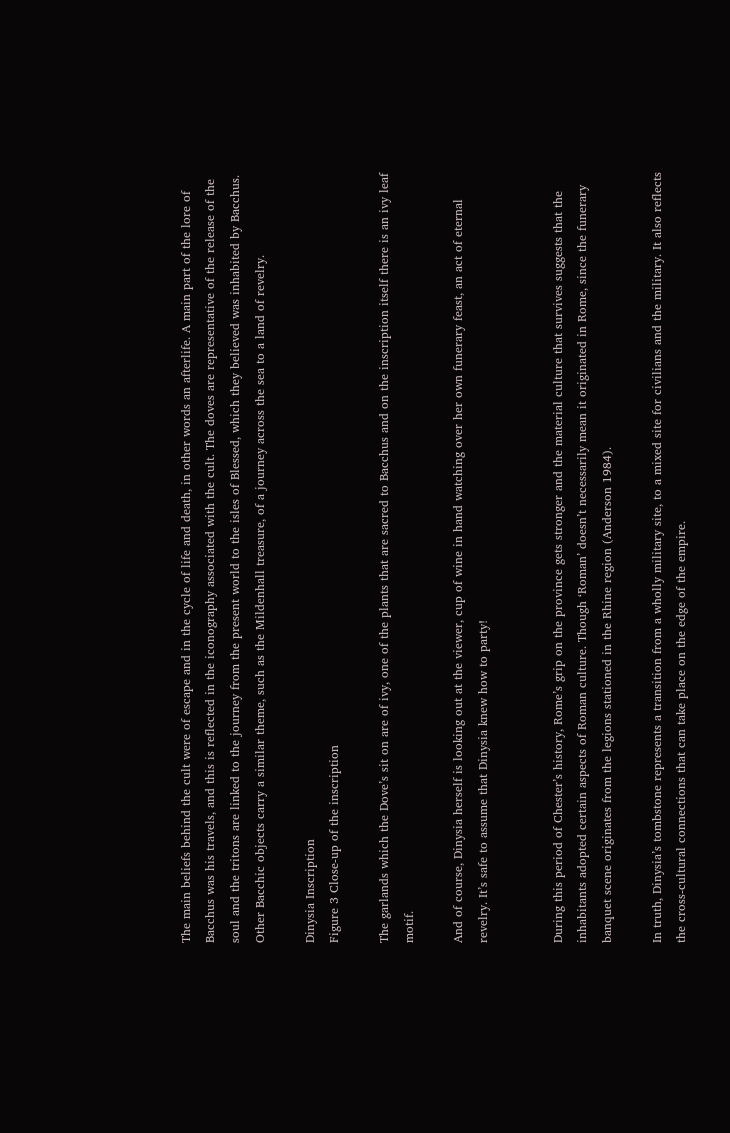The main beliefs behind the cult were of escape and in the cycle of life and death, in other words an afterlife. A main part of the lore of Bacchus was his travels, and this is reflected in the iconography associated with the cult. The doves are representative of the release of the soul and the tritons are linked to the journey from the present world to the isles of Blessed, which they believed was inhabited by Bacchus. Other Bacchic objects carry a similar theme, such as the Mildenhall treasure, of a journey across the sea to a land of revelry.

Dinysia Inscription
Figure 3 Close-up of the inscription

The garlands which the Dove’s sit on are of ivy, one of the plants that are sacred to Bacchus and on the inscription itself there is an ivy leaf motif.

And of course, Dinysia herself is looking out at the viewer, cup of wine in hand watching over her own funerary feast, an act of eternal revelry. It’s safe to assume that Dinysia knew how to party!


During this period of Chester’s history, Rome’s grip on the province gets stronger and the material culture that survives suggests that the inhabitants adopted certain aspects of Roman culture. Though ‘Roman’ doesn’t necessarily mean it originated in Rome, since the funerary banquet scene originates from the legions stationed in the Rhine region (Anderson 1984).

In truth, Dinysia’s tombstone represents a transition from a wholly military site, to a mixed site for civilians and the military. It also reflects the cross-cultural connections that can take place on the edge of the empire.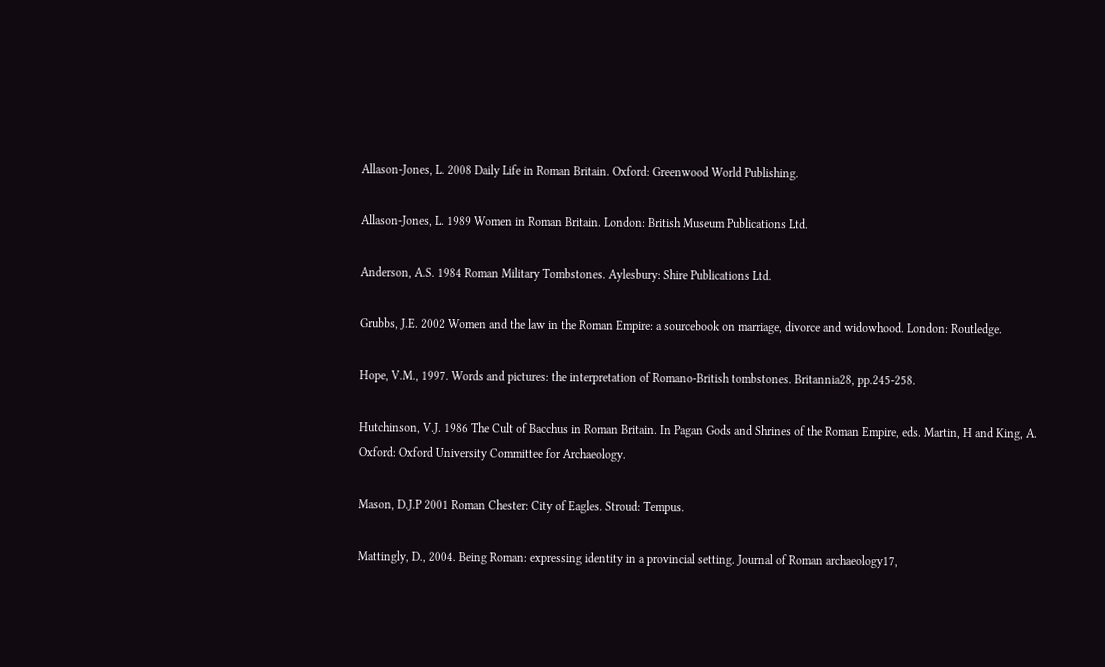Allason-Jones, L. 2008 Daily Life in Roman Britain. Oxford: Greenwood World Publishing.

Allason-Jones, L. 1989 Women in Roman Britain. London: British Museum Publications Ltd.

Anderson, A.S. 1984 Roman Military Tombstones. Aylesbury: Shire Publications Ltd.

Grubbs, J.E. 2002 Women and the law in the Roman Empire: a sourcebook on marriage, divorce and widowhood. London: Routledge.

Hope, V.M., 1997. Words and pictures: the interpretation of Romano-British tombstones. Britannia28, pp.245-258.

Hutchinson, V.J. 1986 The Cult of Bacchus in Roman Britain. In Pagan Gods and Shrines of the Roman Empire, eds. Martin, H and King, A. Oxford: Oxford University Committee for Archaeology.

Mason, D.J.P 2001 Roman Chester: City of Eagles. Stroud: Tempus.

Mattingly, D., 2004. Being Roman: expressing identity in a provincial setting. Journal of Roman archaeology17,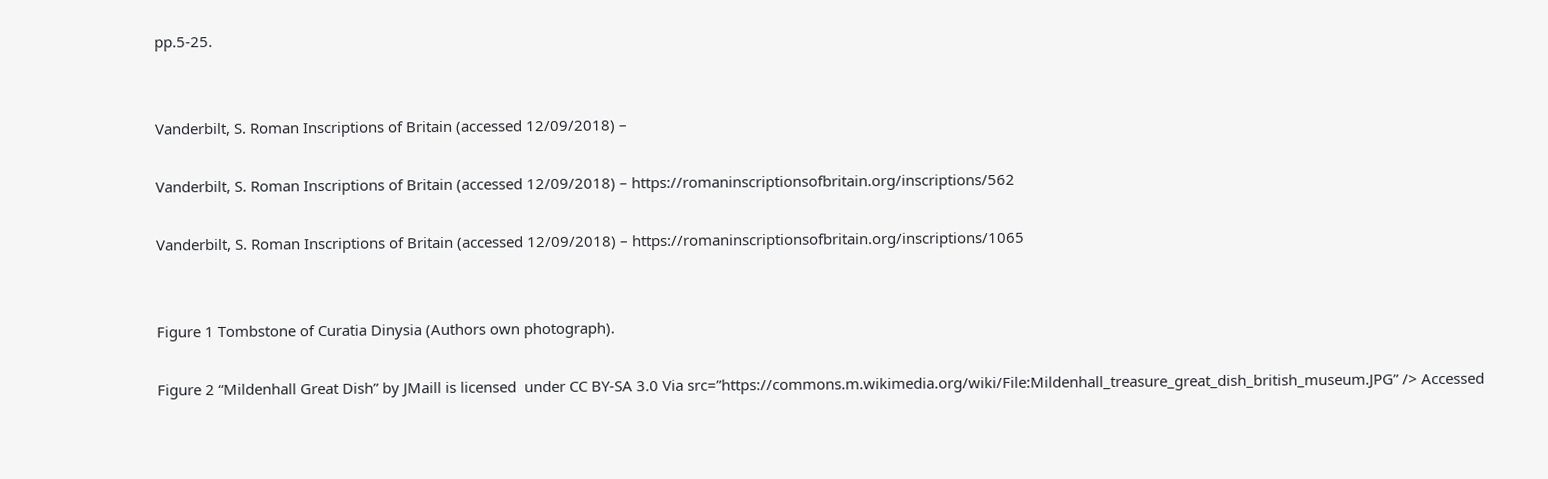pp.5-25.


Vanderbilt, S. Roman Inscriptions of Britain (accessed 12/09/2018) –

Vanderbilt, S. Roman Inscriptions of Britain (accessed 12/09/2018) – https://romaninscriptionsofbritain.org/inscriptions/562

Vanderbilt, S. Roman Inscriptions of Britain (accessed 12/09/2018) – https://romaninscriptionsofbritain.org/inscriptions/1065


Figure 1 Tombstone of Curatia Dinysia (Authors own photograph).

Figure 2 “Mildenhall Great Dish” by JMaill is licensed  under CC BY-SA 3.0 Via src=”https://commons.m.wikimedia.org/wiki/File:Mildenhall_treasure_great_dish_british_museum.JPG” /> Accessed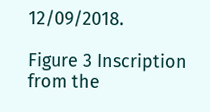12/09/2018.

Figure 3 Inscription from the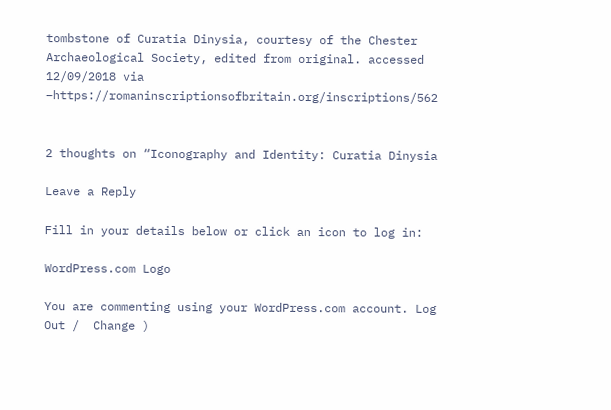tombstone of Curatia Dinysia, courtesy of the Chester Archaeological Society, edited from original. accessed 12/09/2018 via –https://romaninscriptionsofbritain.org/inscriptions/562


2 thoughts on “Iconography and Identity: Curatia Dinysia

Leave a Reply

Fill in your details below or click an icon to log in:

WordPress.com Logo

You are commenting using your WordPress.com account. Log Out /  Change )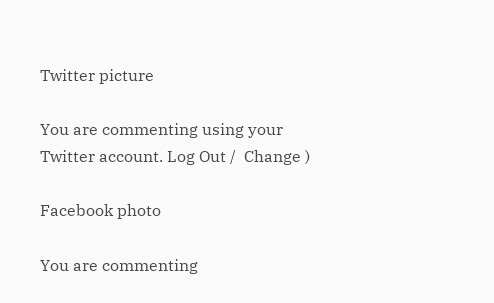Twitter picture

You are commenting using your Twitter account. Log Out /  Change )

Facebook photo

You are commenting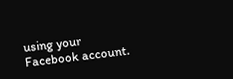using your Facebook account.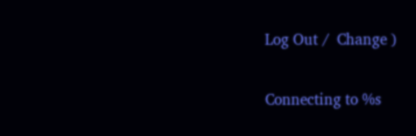Log Out /  Change )

Connecting to %s